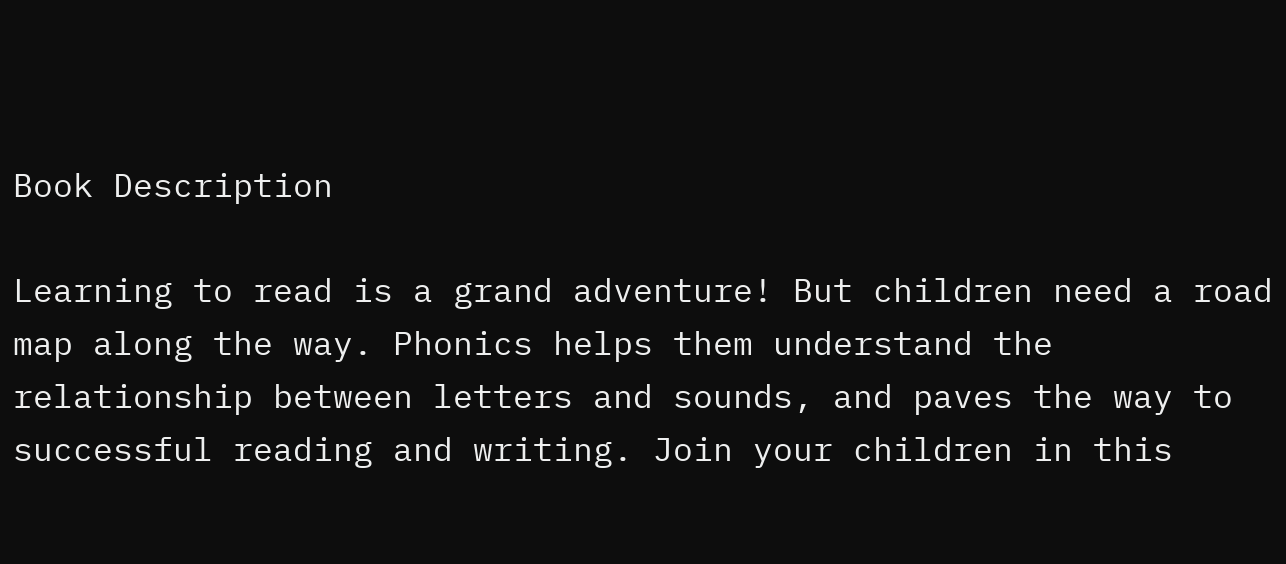Book Description

Learning to read is a grand adventure! But children need a road map along the way. Phonics helps them understand the relationship between letters and sounds, and paves the way to successful reading and writing. Join your children in this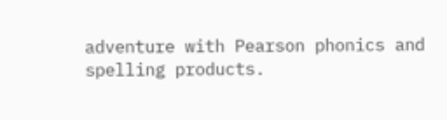adventure with Pearson phonics and spelling products.